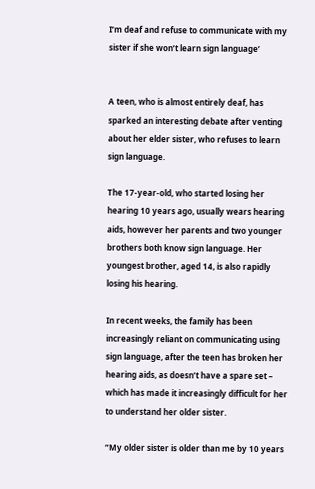I’m deaf and refuse to communicate with my sister if she won’t learn sign language’


A teen, who is almost entirely deaf, has sparked an interesting debate after venting about her elder sister, who refuses to learn sign language.

The 17-year-old, who started losing her hearing 10 years ago, usually wears hearing aids, however her parents and two younger brothers both know sign language. Her youngest brother, aged 14, is also rapidly losing his hearing.

In recent weeks, the family has been increasingly reliant on communicating using sign language, after the teen has broken her hearing aids, as doesn’t have a spare set – which has made it increasingly difficult for her to understand her older sister.

“My older sister is older than me by 10 years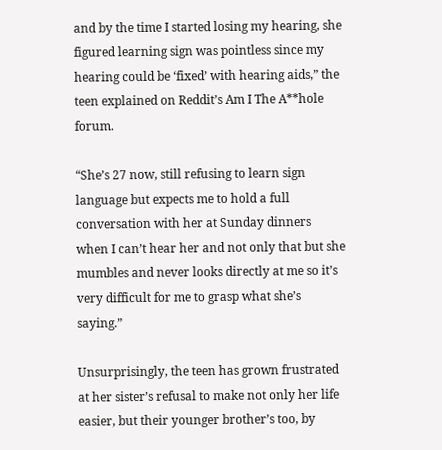and by the time I started losing my hearing, she figured learning sign was pointless since my hearing could be ‘fixed’ with hearing aids,” the teen explained on Reddit’s Am I The A**hole forum.

“She’s 27 now, still refusing to learn sign language but expects me to hold a full conversation with her at Sunday dinners when I can’t hear her and not only that but she mumbles and never looks directly at me so it’s very difficult for me to grasp what she’s saying.”

Unsurprisingly, the teen has grown frustrated at her sister’s refusal to make not only her life easier, but their younger brother’s too, by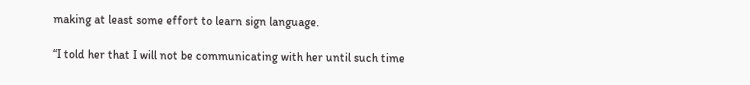making at least some effort to learn sign language.

“I told her that I will not be communicating with her until such time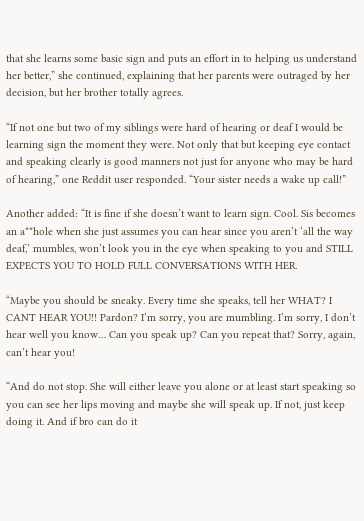that she learns some basic sign and puts an effort in to helping us understand her better,” she continued, explaining that her parents were outraged by her decision, but her brother totally agrees.

“If not one but two of my siblings were hard of hearing or deaf I would be learning sign the moment they were. Not only that but keeping eye contact and speaking clearly is good manners not just for anyone who may be hard of hearing,” one Reddit user responded. “Your sister needs a wake up call!”

Another added: “It is fine if she doesn’t want to learn sign. Cool. Sis becomes an a**hole when she just assumes you can hear since you aren’t ‘all the way deaf,’ mumbles, won’t look you in the eye when speaking to you and STILL EXPECTS YOU TO HOLD FULL CONVERSATIONS WITH HER.

“Maybe you should be sneaky. Every time she speaks, tell her WHAT? I CANT HEAR YOU!! Pardon? I’m sorry, you are mumbling. I’m sorry, I don’t hear well you know… Can you speak up? Can you repeat that? Sorry, again, can’t hear you!

“And do not stop. She will either leave you alone or at least start speaking so you can see her lips moving and maybe she will speak up. If not, just keep doing it. And if bro can do it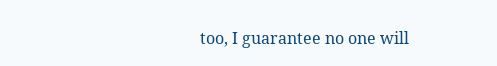too, I guarantee no one will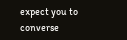expect you to converse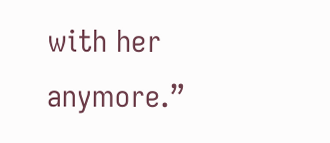with her anymore.”